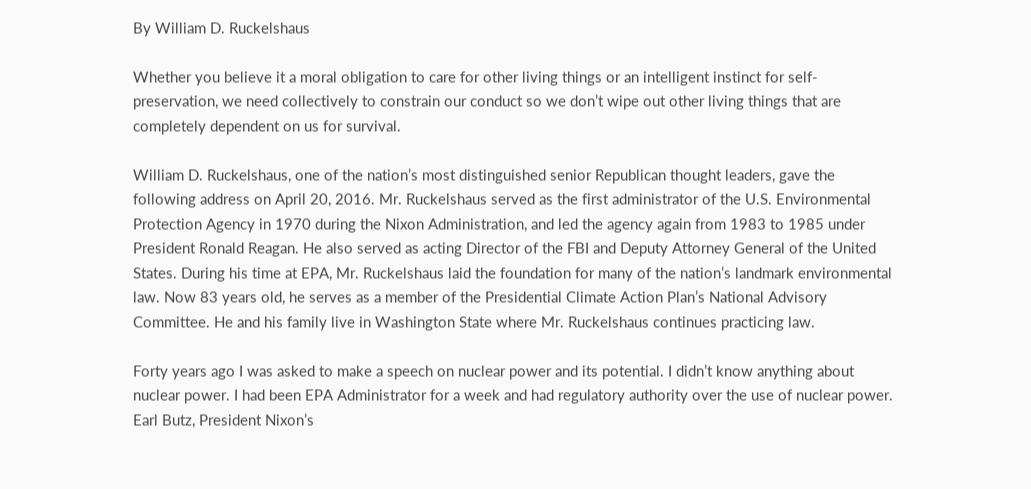By William D. Ruckelshaus

Whether you believe it a moral obligation to care for other living things or an intelligent instinct for self-preservation, we need collectively to constrain our conduct so we don’t wipe out other living things that are completely dependent on us for survival.

William D. Ruckelshaus, one of the nation’s most distinguished senior Republican thought leaders, gave the following address on April 20, 2016. Mr. Ruckelshaus served as the first administrator of the U.S. Environmental Protection Agency in 1970 during the Nixon Administration, and led the agency again from 1983 to 1985 under President Ronald Reagan. He also served as acting Director of the FBI and Deputy Attorney General of the United States. During his time at EPA, Mr. Ruckelshaus laid the foundation for many of the nation’s landmark environmental law. Now 83 years old, he serves as a member of the Presidential Climate Action Plan’s National Advisory Committee. He and his family live in Washington State where Mr. Ruckelshaus continues practicing law.

Forty years ago I was asked to make a speech on nuclear power and its potential. I didn’t know anything about nuclear power. I had been EPA Administrator for a week and had regulatory authority over the use of nuclear power. Earl Butz, President Nixon’s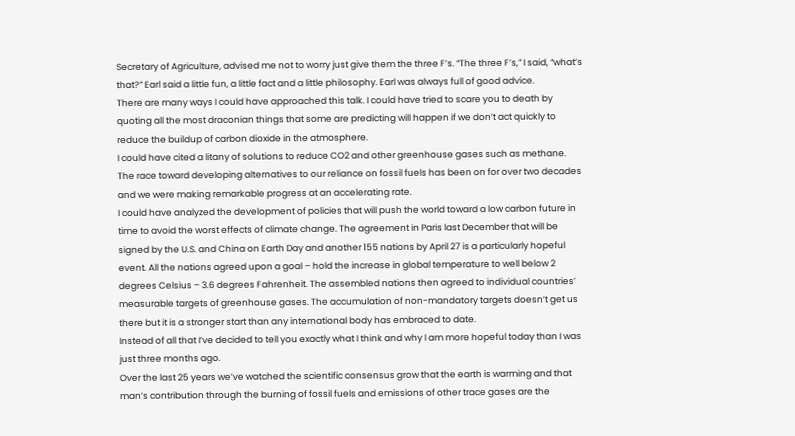Secretary of Agriculture, advised me not to worry just give them the three F’s. “The three F’s,” I said, “what’s that?” Earl said a little fun, a little fact and a little philosophy. Earl was always full of good advice.
There are many ways I could have approached this talk. I could have tried to scare you to death by quoting all the most draconian things that some are predicting will happen if we don’t act quickly to reduce the buildup of carbon dioxide in the atmosphere.
I could have cited a litany of solutions to reduce CO2 and other greenhouse gases such as methane. The race toward developing alternatives to our reliance on fossil fuels has been on for over two decades and we were making remarkable progress at an accelerating rate.
I could have analyzed the development of policies that will push the world toward a low carbon future in time to avoid the worst effects of climate change. The agreement in Paris last December that will be signed by the U.S. and China on Earth Day and another 155 nations by April 27 is a particularly hopeful event. All the nations agreed upon a goal – hold the increase in global temperature to well below 2 degrees Celsius – 3.6 degrees Fahrenheit. The assembled nations then agreed to individual countries’ measurable targets of greenhouse gases. The accumulation of non-mandatory targets doesn’t get us there but it is a stronger start than any international body has embraced to date.
Instead of all that I’ve decided to tell you exactly what I think and why I am more hopeful today than I was just three months ago.
Over the last 25 years we’ve watched the scientific consensus grow that the earth is warming and that man’s contribution through the burning of fossil fuels and emissions of other trace gases are the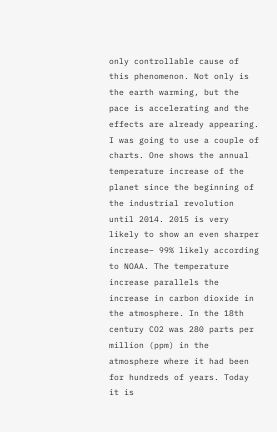only controllable cause of this phenomenon. Not only is the earth warming, but the pace is accelerating and the effects are already appearing.
I was going to use a couple of charts. One shows the annual temperature increase of the planet since the beginning of the industrial revolution until 2014. 2015 is very likely to show an even sharper increase– 99% likely according to NOAA. The temperature increase parallels the increase in carbon dioxide in the atmosphere. In the 18th century CO2 was 280 parts per million (ppm) in the atmosphere where it had been for hundreds of years. Today it is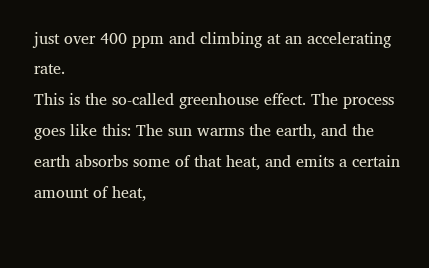just over 400 ppm and climbing at an accelerating rate.
This is the so-called greenhouse effect. The process goes like this: The sun warms the earth, and the earth absorbs some of that heat, and emits a certain amount of heat,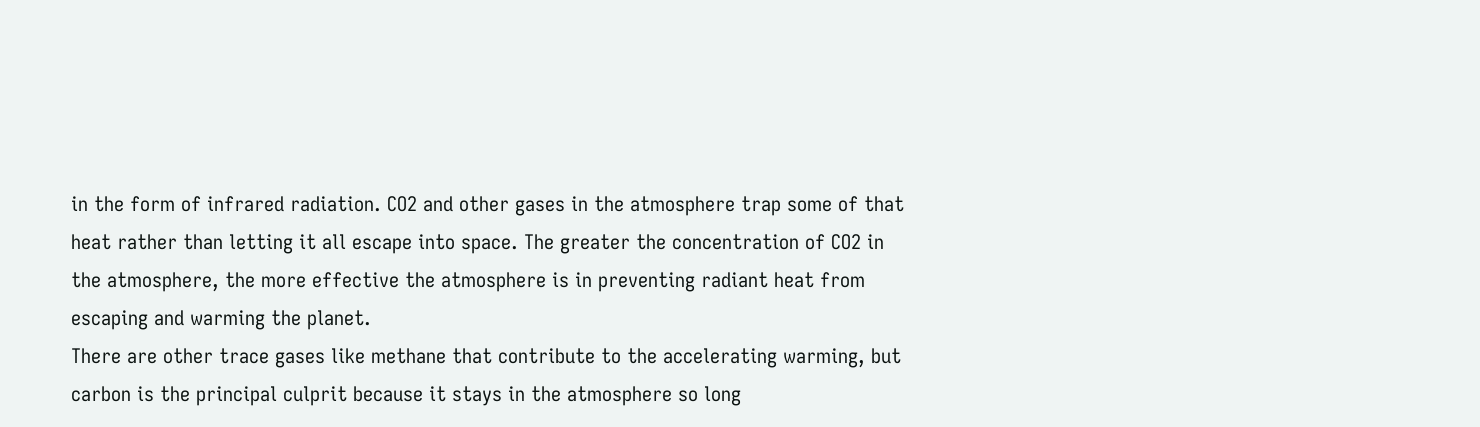in the form of infrared radiation. CO2 and other gases in the atmosphere trap some of that heat rather than letting it all escape into space. The greater the concentration of CO2 in the atmosphere, the more effective the atmosphere is in preventing radiant heat from escaping and warming the planet.
There are other trace gases like methane that contribute to the accelerating warming, but carbon is the principal culprit because it stays in the atmosphere so long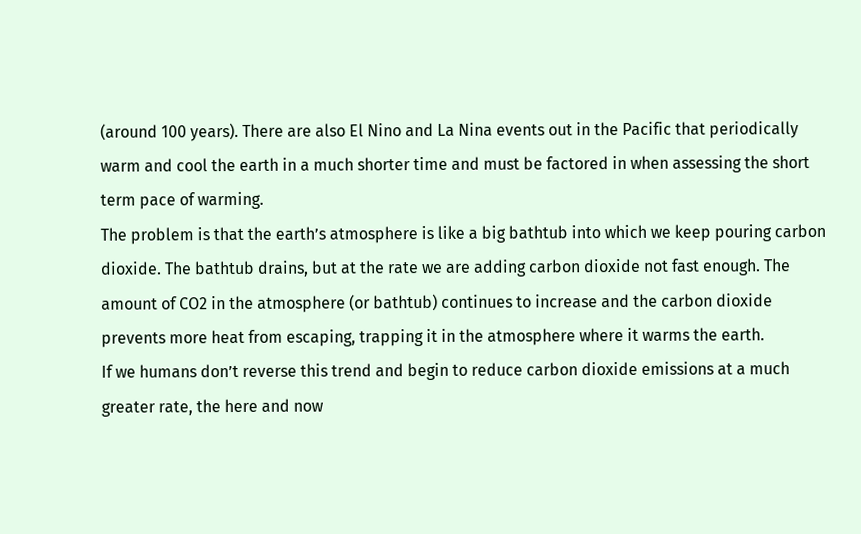(around 100 years). There are also El Nino and La Nina events out in the Pacific that periodically warm and cool the earth in a much shorter time and must be factored in when assessing the short term pace of warming.
The problem is that the earth’s atmosphere is like a big bathtub into which we keep pouring carbon dioxide. The bathtub drains, but at the rate we are adding carbon dioxide not fast enough. The amount of CO2 in the atmosphere (or bathtub) continues to increase and the carbon dioxide prevents more heat from escaping, trapping it in the atmosphere where it warms the earth.
If we humans don’t reverse this trend and begin to reduce carbon dioxide emissions at a much greater rate, the here and now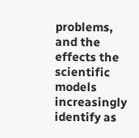problems, and the effects the scientific models increasingly identify as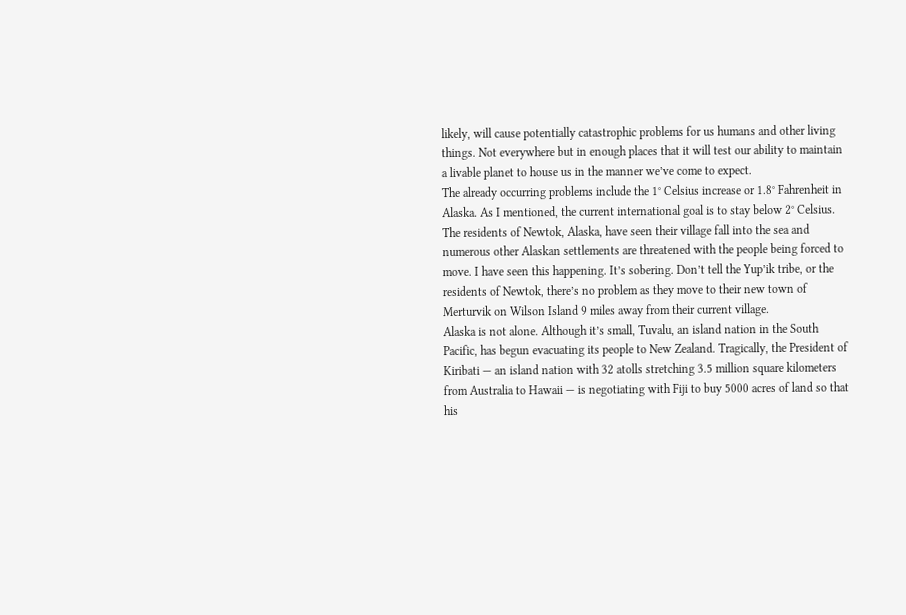likely, will cause potentially catastrophic problems for us humans and other living things. Not everywhere but in enough places that it will test our ability to maintain a livable planet to house us in the manner we’ve come to expect.
The already occurring problems include the 1° Celsius increase or 1.8° Fahrenheit in Alaska. As I mentioned, the current international goal is to stay below 2° Celsius. The residents of Newtok, Alaska, have seen their village fall into the sea and numerous other Alaskan settlements are threatened with the people being forced to move. I have seen this happening. It’s sobering. Don’t tell the Yup’ik tribe, or the residents of Newtok, there’s no problem as they move to their new town of Merturvik on Wilson Island 9 miles away from their current village.
Alaska is not alone. Although it’s small, Tuvalu, an island nation in the South Pacific, has begun evacuating its people to New Zealand. Tragically, the President of Kiribati — an island nation with 32 atolls stretching 3.5 million square kilometers from Australia to Hawaii — is negotiating with Fiji to buy 5000 acres of land so that his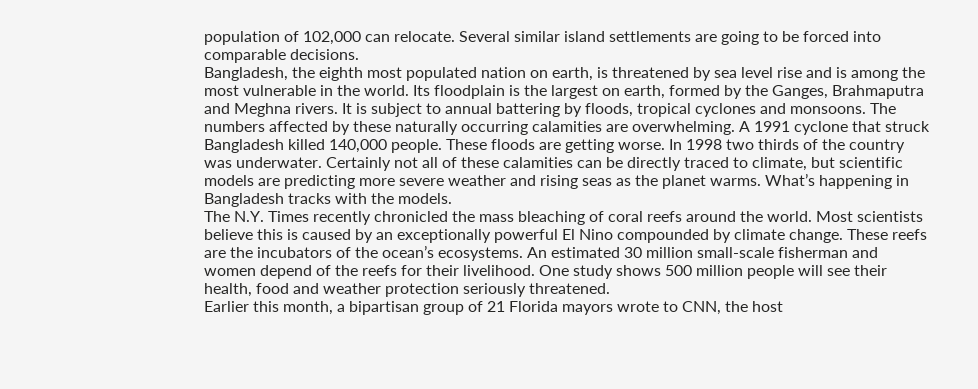population of 102,000 can relocate. Several similar island settlements are going to be forced into comparable decisions.
Bangladesh, the eighth most populated nation on earth, is threatened by sea level rise and is among the most vulnerable in the world. Its floodplain is the largest on earth, formed by the Ganges, Brahmaputra and Meghna rivers. It is subject to annual battering by floods, tropical cyclones and monsoons. The numbers affected by these naturally occurring calamities are overwhelming. A 1991 cyclone that struck Bangladesh killed 140,000 people. These floods are getting worse. In 1998 two thirds of the country was underwater. Certainly not all of these calamities can be directly traced to climate, but scientific models are predicting more severe weather and rising seas as the planet warms. What’s happening in Bangladesh tracks with the models.
The N.Y. Times recently chronicled the mass bleaching of coral reefs around the world. Most scientists believe this is caused by an exceptionally powerful El Nino compounded by climate change. These reefs are the incubators of the ocean’s ecosystems. An estimated 30 million small-scale fisherman and women depend of the reefs for their livelihood. One study shows 500 million people will see their health, food and weather protection seriously threatened.
Earlier this month, a bipartisan group of 21 Florida mayors wrote to CNN, the host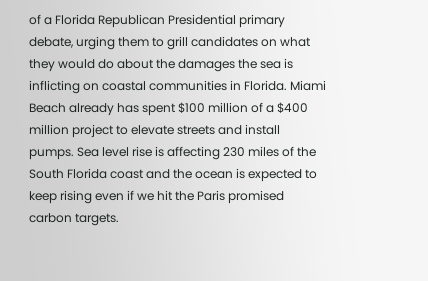of a Florida Republican Presidential primary debate, urging them to grill candidates on what they would do about the damages the sea is inflicting on coastal communities in Florida. Miami Beach already has spent $100 million of a $400 million project to elevate streets and install pumps. Sea level rise is affecting 230 miles of the South Florida coast and the ocean is expected to keep rising even if we hit the Paris promised carbon targets.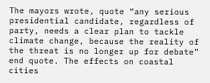The mayors wrote, quote “any serious presidential candidate, regardless of party, needs a clear plan to tackle climate change, because the reality of the threat is no longer up for debate” end quote. The effects on coastal cities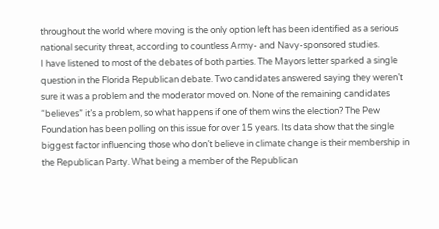throughout the world where moving is the only option left has been identified as a serious national security threat, according to countless Army- and Navy-sponsored studies.
I have listened to most of the debates of both parties. The Mayors letter sparked a single question in the Florida Republican debate. Two candidates answered saying they weren’t sure it was a problem and the moderator moved on. None of the remaining candidates “believes” it’s a problem, so what happens if one of them wins the election? The Pew Foundation has been polling on this issue for over 15 years. Its data show that the single biggest factor influencing those who don’t believe in climate change is their membership in the Republican Party. What being a member of the Republican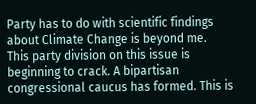Party has to do with scientific findings about Climate Change is beyond me.
This party division on this issue is beginning to crack. A bipartisan congressional caucus has formed. This is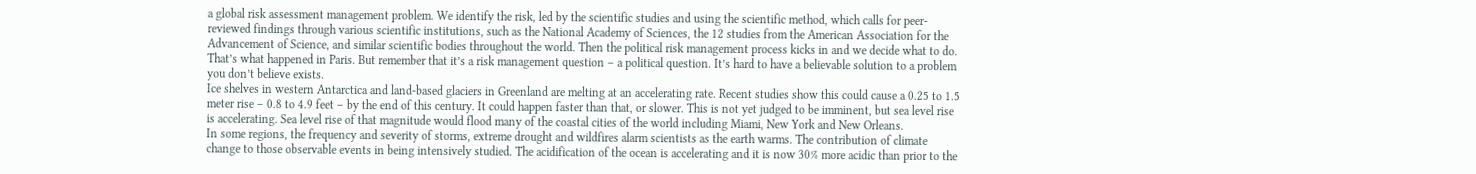a global risk assessment management problem. We identify the risk, led by the scientific studies and using the scientific method, which calls for peer-reviewed findings through various scientific institutions, such as the National Academy of Sciences, the 12 studies from the American Association for the Advancement of Science, and similar scientific bodies throughout the world. Then the political risk management process kicks in and we decide what to do. That’s what happened in Paris. But remember that it’s a risk management question – a political question. It’s hard to have a believable solution to a problem you don’t believe exists.
Ice shelves in western Antarctica and land-based glaciers in Greenland are melting at an accelerating rate. Recent studies show this could cause a 0.25 to 1.5 meter rise – 0.8 to 4.9 feet – by the end of this century. It could happen faster than that, or slower. This is not yet judged to be imminent, but sea level rise is accelerating. Sea level rise of that magnitude would flood many of the coastal cities of the world including Miami, New York and New Orleans.
In some regions, the frequency and severity of storms, extreme drought and wildfires alarm scientists as the earth warms. The contribution of climate change to those observable events in being intensively studied. The acidification of the ocean is accelerating and it is now 30% more acidic than prior to the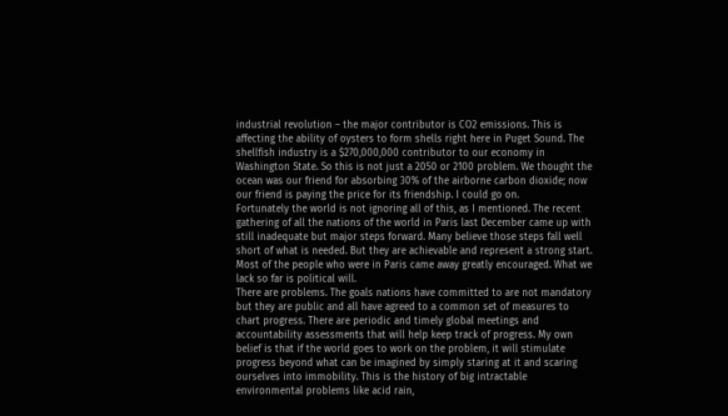industrial revolution – the major contributor is CO2 emissions. This is affecting the ability of oysters to form shells right here in Puget Sound. The shellfish industry is a $270,000,000 contributor to our economy in Washington State. So this is not just a 2050 or 2100 problem. We thought the ocean was our friend for absorbing 30% of the airborne carbon dioxide; now our friend is paying the price for its friendship. I could go on.
Fortunately the world is not ignoring all of this, as I mentioned. The recent gathering of all the nations of the world in Paris last December came up with still inadequate but major steps forward. Many believe those steps fall well short of what is needed. But they are achievable and represent a strong start. Most of the people who were in Paris came away greatly encouraged. What we lack so far is political will.
There are problems. The goals nations have committed to are not mandatory but they are public and all have agreed to a common set of measures to chart progress. There are periodic and timely global meetings and accountability assessments that will help keep track of progress. My own belief is that if the world goes to work on the problem, it will stimulate progress beyond what can be imagined by simply staring at it and scaring ourselves into immobility. This is the history of big intractable environmental problems like acid rain,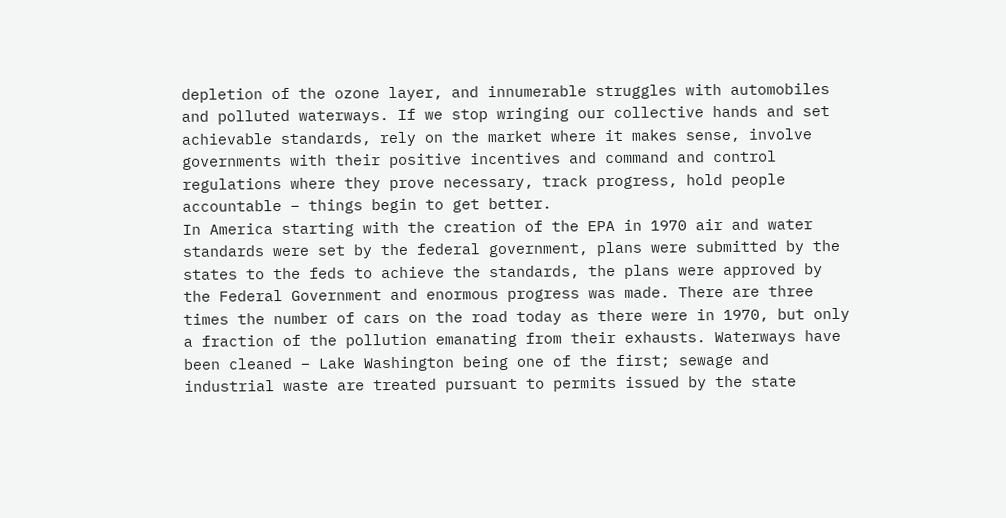depletion of the ozone layer, and innumerable struggles with automobiles and polluted waterways. If we stop wringing our collective hands and set achievable standards, rely on the market where it makes sense, involve governments with their positive incentives and command and control regulations where they prove necessary, track progress, hold people accountable – things begin to get better.
In America starting with the creation of the EPA in 1970 air and water standards were set by the federal government, plans were submitted by the states to the feds to achieve the standards, the plans were approved by the Federal Government and enormous progress was made. There are three times the number of cars on the road today as there were in 1970, but only a fraction of the pollution emanating from their exhausts. Waterways have been cleaned – Lake Washington being one of the first; sewage and industrial waste are treated pursuant to permits issued by the state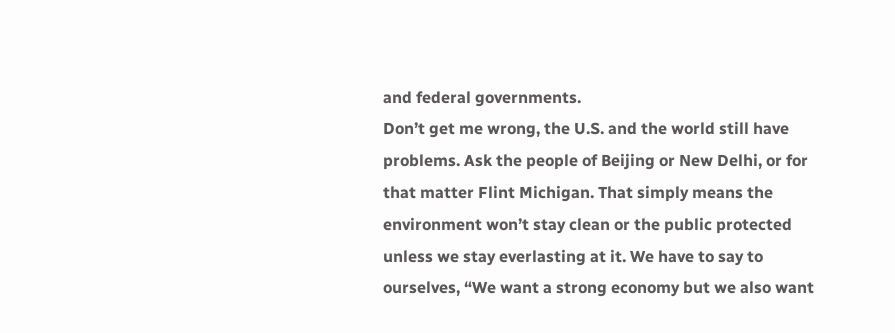and federal governments.
Don’t get me wrong, the U.S. and the world still have problems. Ask the people of Beijing or New Delhi, or for that matter Flint Michigan. That simply means the environment won’t stay clean or the public protected unless we stay everlasting at it. We have to say to ourselves, “We want a strong economy but we also want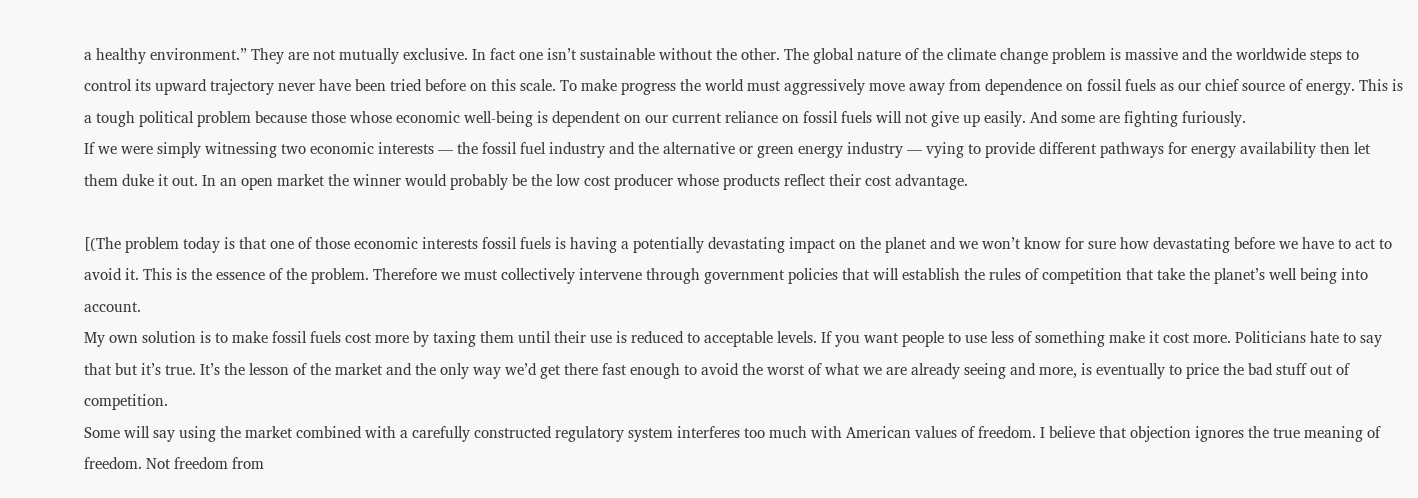a healthy environment.” They are not mutually exclusive. In fact one isn’t sustainable without the other. The global nature of the climate change problem is massive and the worldwide steps to control its upward trajectory never have been tried before on this scale. To make progress the world must aggressively move away from dependence on fossil fuels as our chief source of energy. This is a tough political problem because those whose economic well-being is dependent on our current reliance on fossil fuels will not give up easily. And some are fighting furiously.
If we were simply witnessing two economic interests — the fossil fuel industry and the alternative or green energy industry — vying to provide different pathways for energy availability then let them duke it out. In an open market the winner would probably be the low cost producer whose products reflect their cost advantage.

[(The problem today is that one of those economic interests fossil fuels is having a potentially devastating impact on the planet and we won’t know for sure how devastating before we have to act to avoid it. This is the essence of the problem. Therefore we must collectively intervene through government policies that will establish the rules of competition that take the planet’s well being into account.
My own solution is to make fossil fuels cost more by taxing them until their use is reduced to acceptable levels. If you want people to use less of something make it cost more. Politicians hate to say that but it’s true. It’s the lesson of the market and the only way we’d get there fast enough to avoid the worst of what we are already seeing and more, is eventually to price the bad stuff out of competition.
Some will say using the market combined with a carefully constructed regulatory system interferes too much with American values of freedom. I believe that objection ignores the true meaning of freedom. Not freedom from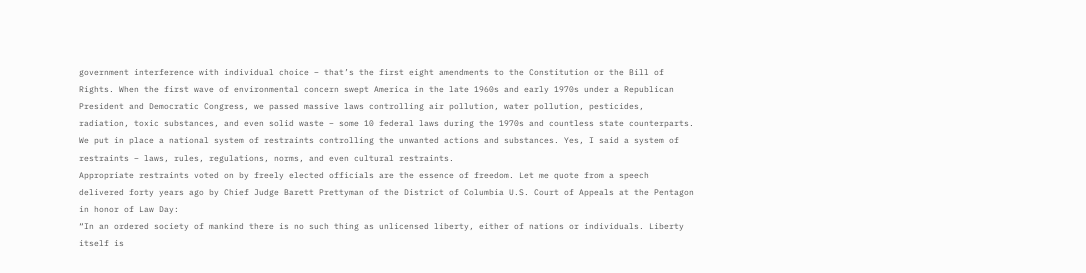government interference with individual choice – that’s the first eight amendments to the Constitution or the Bill of Rights. When the first wave of environmental concern swept America in the late 1960s and early 1970s under a Republican President and Democratic Congress, we passed massive laws controlling air pollution, water pollution, pesticides, radiation, toxic substances, and even solid waste – some 10 federal laws during the 1970s and countless state counterparts. We put in place a national system of restraints controlling the unwanted actions and substances. Yes, I said a system of restraints – laws, rules, regulations, norms, and even cultural restraints.
Appropriate restraints voted on by freely elected officials are the essence of freedom. Let me quote from a speech delivered forty years ago by Chief Judge Barett Prettyman of the District of Columbia U.S. Court of Appeals at the Pentagon in honor of Law Day:
“In an ordered society of mankind there is no such thing as unlicensed liberty, either of nations or individuals. Liberty itself is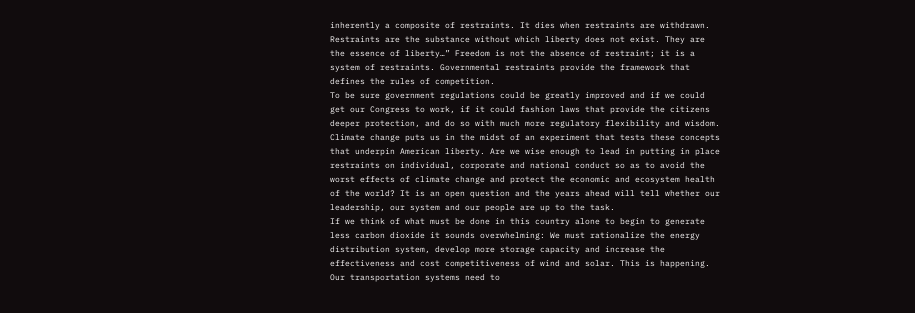inherently a composite of restraints. It dies when restraints are withdrawn. Restraints are the substance without which liberty does not exist. They are the essence of liberty…” Freedom is not the absence of restraint; it is a system of restraints. Governmental restraints provide the framework that defines the rules of competition.
To be sure government regulations could be greatly improved and if we could get our Congress to work, if it could fashion laws that provide the citizens deeper protection, and do so with much more regulatory flexibility and wisdom. Climate change puts us in the midst of an experiment that tests these concepts that underpin American liberty. Are we wise enough to lead in putting in place restraints on individual, corporate and national conduct so as to avoid the worst effects of climate change and protect the economic and ecosystem health of the world? It is an open question and the years ahead will tell whether our leadership, our system and our people are up to the task.
If we think of what must be done in this country alone to begin to generate less carbon dioxide it sounds overwhelming: We must rationalize the energy distribution system, develop more storage capacity and increase the effectiveness and cost competitiveness of wind and solar. This is happening. Our transportation systems need to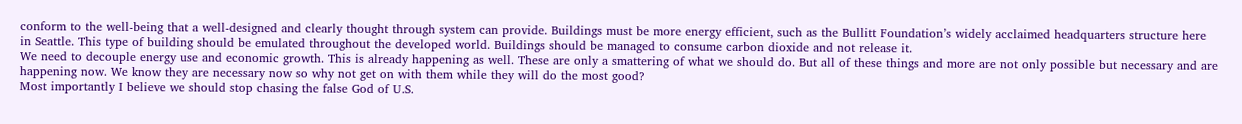conform to the well-being that a well-designed and clearly thought through system can provide. Buildings must be more energy efficient, such as the Bullitt Foundation’s widely acclaimed headquarters structure here in Seattle. This type of building should be emulated throughout the developed world. Buildings should be managed to consume carbon dioxide and not release it.
We need to decouple energy use and economic growth. This is already happening as well. These are only a smattering of what we should do. But all of these things and more are not only possible but necessary and are happening now. We know they are necessary now so why not get on with them while they will do the most good?
Most importantly I believe we should stop chasing the false God of U.S.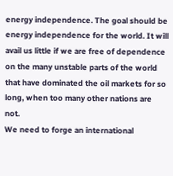energy independence. The goal should be energy independence for the world. It will avail us little if we are free of dependence on the many unstable parts of the world that have dominated the oil markets for so long, when too many other nations are not.
We need to forge an international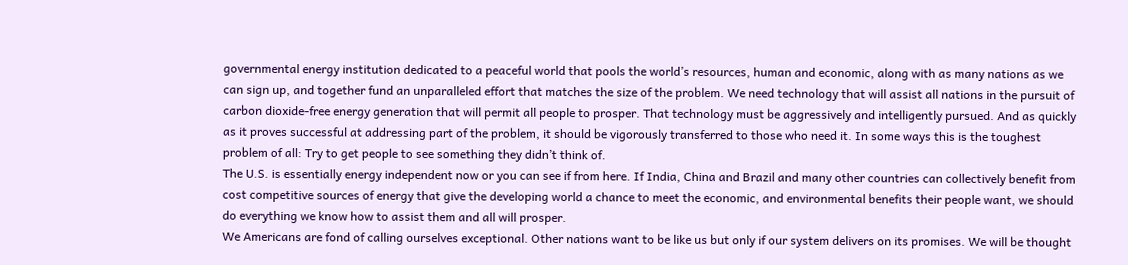governmental energy institution dedicated to a peaceful world that pools the world’s resources, human and economic, along with as many nations as we can sign up, and together fund an unparalleled effort that matches the size of the problem. We need technology that will assist all nations in the pursuit of carbon dioxide-free energy generation that will permit all people to prosper. That technology must be aggressively and intelligently pursued. And as quickly as it proves successful at addressing part of the problem, it should be vigorously transferred to those who need it. In some ways this is the toughest problem of all: Try to get people to see something they didn’t think of.
The U.S. is essentially energy independent now or you can see if from here. If India, China and Brazil and many other countries can collectively benefit from cost competitive sources of energy that give the developing world a chance to meet the economic, and environmental benefits their people want, we should do everything we know how to assist them and all will prosper.
We Americans are fond of calling ourselves exceptional. Other nations want to be like us but only if our system delivers on its promises. We will be thought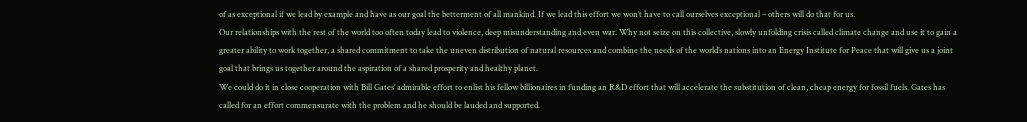of as exceptional if we lead by example and have as our goal the betterment of all mankind. If we lead this effort we won’t have to call ourselves exceptional – others will do that for us.
Our relationships with the rest of the world too often today lead to violence, deep misunderstanding and even war. Why not seize on this collective, slowly unfolding crisis called climate change and use it to gain a greater ability to work together, a shared commitment to take the uneven distribution of natural resources and combine the needs of the world’s nations into an Energy Institute for Peace that will give us a joint goal that brings us together around the aspiration of a shared prosperity and healthy planet.
We could do it in close cooperation with Bill Gates’ admirable effort to enlist his fellow billionaires in funding an R&D effort that will accelerate the substitution of clean, cheap energy for fossil fuels. Gates has called for an effort commensurate with the problem and he should be lauded and supported.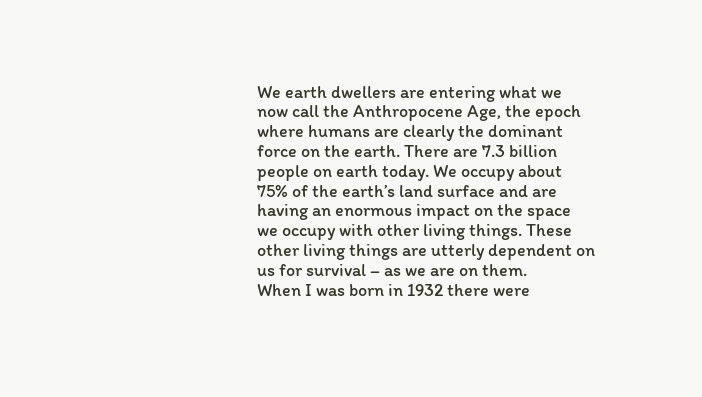We earth dwellers are entering what we now call the Anthropocene Age, the epoch where humans are clearly the dominant force on the earth. There are 7.3 billion people on earth today. We occupy about 75% of the earth’s land surface and are having an enormous impact on the space we occupy with other living things. These other living things are utterly dependent on us for survival – as we are on them.
When I was born in 1932 there were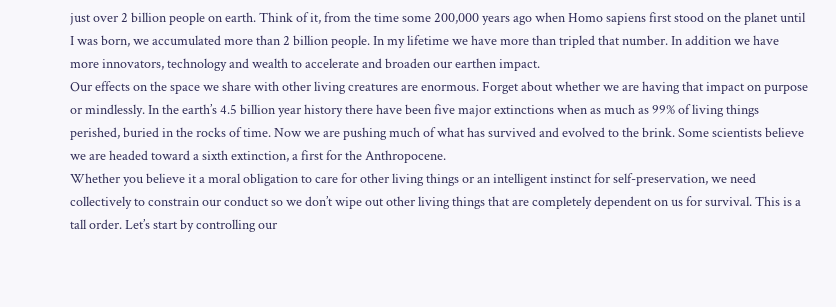just over 2 billion people on earth. Think of it, from the time some 200,000 years ago when Homo sapiens first stood on the planet until I was born, we accumulated more than 2 billion people. In my lifetime we have more than tripled that number. In addition we have more innovators, technology and wealth to accelerate and broaden our earthen impact.
Our effects on the space we share with other living creatures are enormous. Forget about whether we are having that impact on purpose or mindlessly. In the earth’s 4.5 billion year history there have been five major extinctions when as much as 99% of living things perished, buried in the rocks of time. Now we are pushing much of what has survived and evolved to the brink. Some scientists believe we are headed toward a sixth extinction, a first for the Anthropocene.
Whether you believe it a moral obligation to care for other living things or an intelligent instinct for self-preservation, we need collectively to constrain our conduct so we don’t wipe out other living things that are completely dependent on us for survival. This is a tall order. Let’s start by controlling our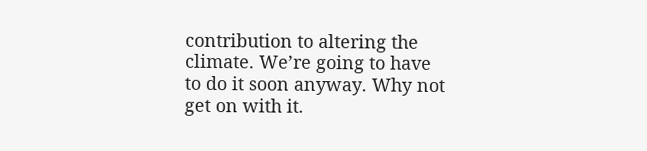contribution to altering the climate. We’re going to have to do it soon anyway. Why not get on with it.